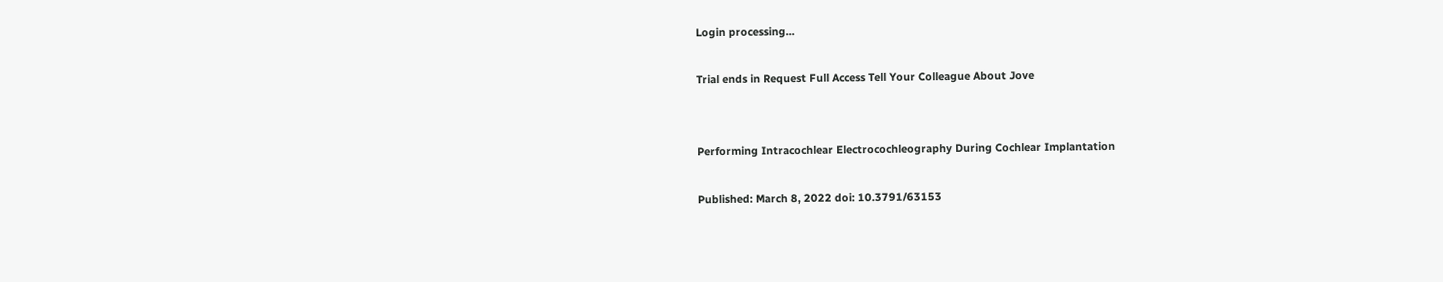Login processing...

Trial ends in Request Full Access Tell Your Colleague About Jove


Performing Intracochlear Electrocochleography During Cochlear Implantation

Published: March 8, 2022 doi: 10.3791/63153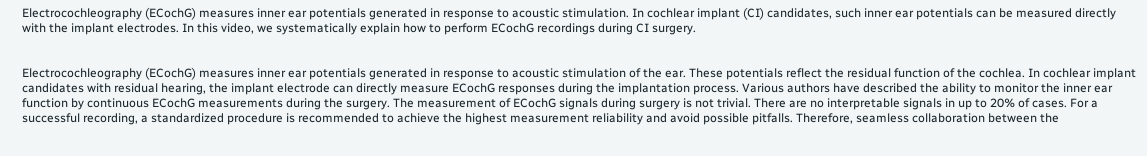Electrocochleography (ECochG) measures inner ear potentials generated in response to acoustic stimulation. In cochlear implant (CI) candidates, such inner ear potentials can be measured directly with the implant electrodes. In this video, we systematically explain how to perform ECochG recordings during CI surgery.


Electrocochleography (ECochG) measures inner ear potentials generated in response to acoustic stimulation of the ear. These potentials reflect the residual function of the cochlea. In cochlear implant candidates with residual hearing, the implant electrode can directly measure ECochG responses during the implantation process. Various authors have described the ability to monitor the inner ear function by continuous ECochG measurements during the surgery. The measurement of ECochG signals during surgery is not trivial. There are no interpretable signals in up to 20% of cases. For a successful recording, a standardized procedure is recommended to achieve the highest measurement reliability and avoid possible pitfalls. Therefore, seamless collaboration between the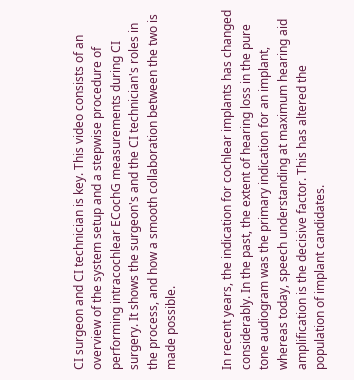CI surgeon and CI technician is key. This video consists of an overview of the system setup and a stepwise procedure of performing intracochlear ECochG measurements during CI surgery. It shows the surgeon's and the CI technician's roles in the process, and how a smooth collaboration between the two is made possible.


In recent years, the indication for cochlear implants has changed considerably. In the past, the extent of hearing loss in the pure tone audiogram was the primary indication for an implant, whereas today, speech understanding at maximum hearing aid amplification is the decisive factor. This has altered the population of implant candidates.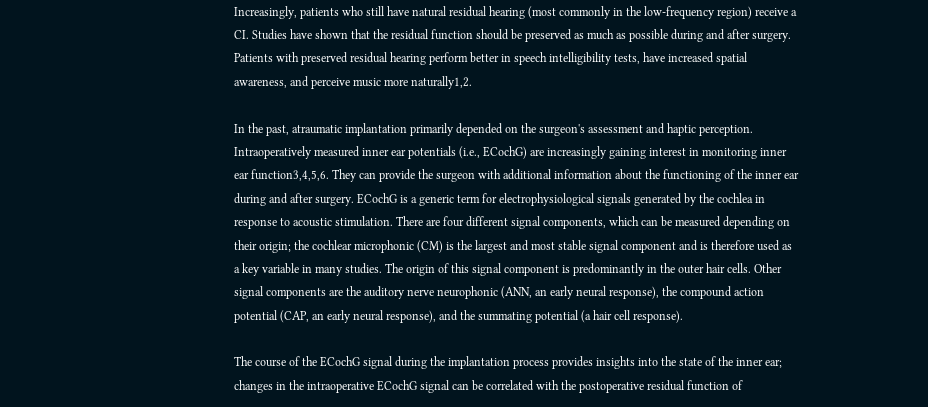Increasingly, patients who still have natural residual hearing (most commonly in the low-frequency region) receive a CI. Studies have shown that the residual function should be preserved as much as possible during and after surgery. Patients with preserved residual hearing perform better in speech intelligibility tests, have increased spatial awareness, and perceive music more naturally1,2.

In the past, atraumatic implantation primarily depended on the surgeon's assessment and haptic perception. Intraoperatively measured inner ear potentials (i.e., ECochG) are increasingly gaining interest in monitoring inner ear function3,4,5,6. They can provide the surgeon with additional information about the functioning of the inner ear during and after surgery. ECochG is a generic term for electrophysiological signals generated by the cochlea in response to acoustic stimulation. There are four different signal components, which can be measured depending on their origin; the cochlear microphonic (CM) is the largest and most stable signal component and is therefore used as a key variable in many studies. The origin of this signal component is predominantly in the outer hair cells. Other signal components are the auditory nerve neurophonic (ANN, an early neural response), the compound action potential (CAP, an early neural response), and the summating potential (a hair cell response).

The course of the ECochG signal during the implantation process provides insights into the state of the inner ear; changes in the intraoperative ECochG signal can be correlated with the postoperative residual function of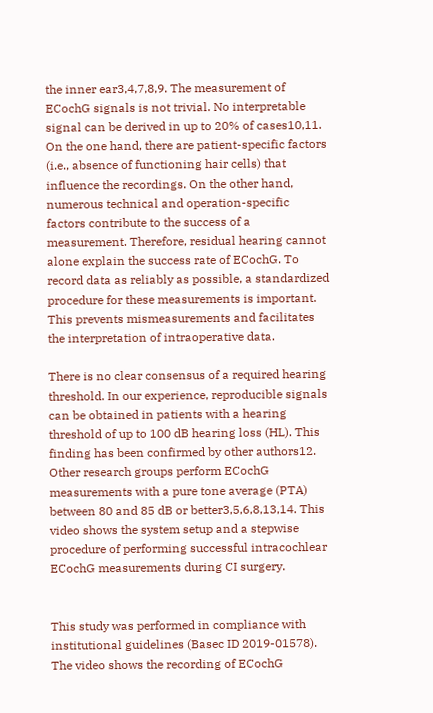the inner ear3,4,7,8,9. The measurement of ECochG signals is not trivial. No interpretable signal can be derived in up to 20% of cases10,11. On the one hand, there are patient-specific factors (i.e., absence of functioning hair cells) that influence the recordings. On the other hand, numerous technical and operation-specific factors contribute to the success of a measurement. Therefore, residual hearing cannot alone explain the success rate of ECochG. To record data as reliably as possible, a standardized procedure for these measurements is important. This prevents mismeasurements and facilitates the interpretation of intraoperative data.

There is no clear consensus of a required hearing threshold. In our experience, reproducible signals can be obtained in patients with a hearing threshold of up to 100 dB hearing loss (HL). This finding has been confirmed by other authors12. Other research groups perform ECochG measurements with a pure tone average (PTA) between 80 and 85 dB or better3,5,6,8,13,14. This video shows the system setup and a stepwise procedure of performing successful intracochlear ECochG measurements during CI surgery.


This study was performed in compliance with institutional guidelines (Basec ID 2019-01578). The video shows the recording of ECochG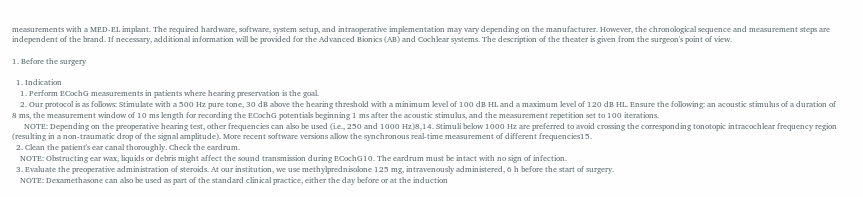measurements with a MED-EL implant. The required hardware, software, system setup, and intraoperative implementation may vary depending on the manufacturer. However, the chronological sequence and measurement steps are independent of the brand. If necessary, additional information will be provided for the Advanced Bionics (AB) and Cochlear systems. The description of the theater is given from the surgeon's point of view.

1. Before the surgery

  1. Indication
    1. Perform ECochG measurements in patients where hearing preservation is the goal.
    2. Our protocol is as follows: Stimulate with a 500 Hz pure tone, 30 dB above the hearing threshold with a minimum level of 100 dB HL and a maximum level of 120 dB HL. Ensure the following: an acoustic stimulus of a duration of 8 ms, the measurement window of 10 ms length for recording the ECochG potentials beginning 1 ms after the acoustic stimulus, and the measurement repetition set to 100 iterations.
      NOTE: Depending on the preoperative hearing test, other frequencies can also be used (i.e., 250 and 1000 Hz)8,14. Stimuli below 1000 Hz are preferred to avoid crossing the corresponding tonotopic intracochlear frequency region (resulting in a non-traumatic drop of the signal amplitude). More recent software versions allow the synchronous real-time measurement of different frequencies15.
  2. Clean the patient's ear canal thoroughly. Check the eardrum.
    NOTE: Obstructing ear wax, liquids or debris might affect the sound transmission during ECochG10. The eardrum must be intact with no sign of infection.
  3. Evaluate the preoperative administration of steroids. At our institution, we use methylprednisolone 125 mg, intravenously administered, 6 h before the start of surgery.
    NOTE: Dexamethasone can also be used as part of the standard clinical practice, either the day before or at the induction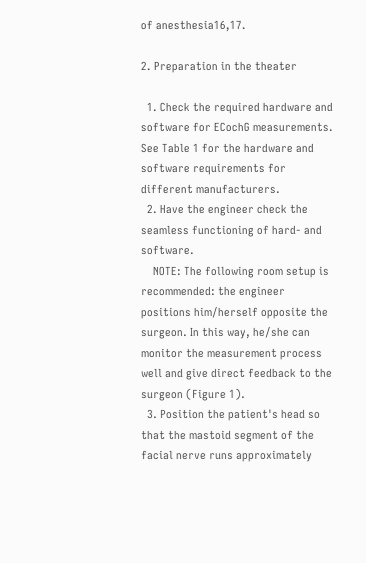of anesthesia16,17.

2. Preparation in the theater

  1. Check the required hardware and software for ECochG measurements. See Table 1 for the hardware and software requirements for different manufacturers.
  2. Have the engineer check the seamless functioning of hard- and software.
    NOTE: The following room setup is recommended: the engineer positions him/herself opposite the surgeon. In this way, he/she can monitor the measurement process well and give direct feedback to the surgeon (Figure 1).
  3. Position the patient's head so that the mastoid segment of the facial nerve runs approximately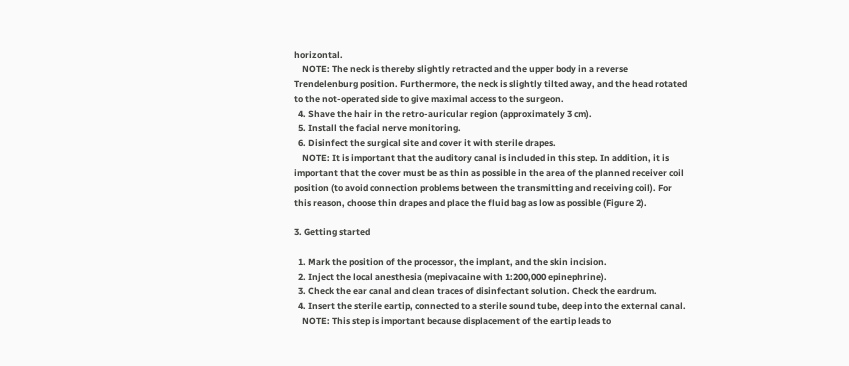horizontal.
    NOTE: The neck is thereby slightly retracted and the upper body in a reverse Trendelenburg position. Furthermore, the neck is slightly tilted away, and the head rotated to the not-operated side to give maximal access to the surgeon.
  4. Shave the hair in the retro-auricular region (approximately 3 cm).
  5. Install the facial nerve monitoring.
  6. Disinfect the surgical site and cover it with sterile drapes.
    NOTE: It is important that the auditory canal is included in this step. In addition, it is important that the cover must be as thin as possible in the area of the planned receiver coil position (to avoid connection problems between the transmitting and receiving coil). For this reason, choose thin drapes and place the fluid bag as low as possible (Figure 2).

3. Getting started

  1. Mark the position of the processor, the implant, and the skin incision.
  2. Inject the local anesthesia (mepivacaine with 1:200,000 epinephrine).
  3. Check the ear canal and clean traces of disinfectant solution. Check the eardrum.
  4. Insert the sterile eartip, connected to a sterile sound tube, deep into the external canal.
    NOTE: This step is important because displacement of the eartip leads to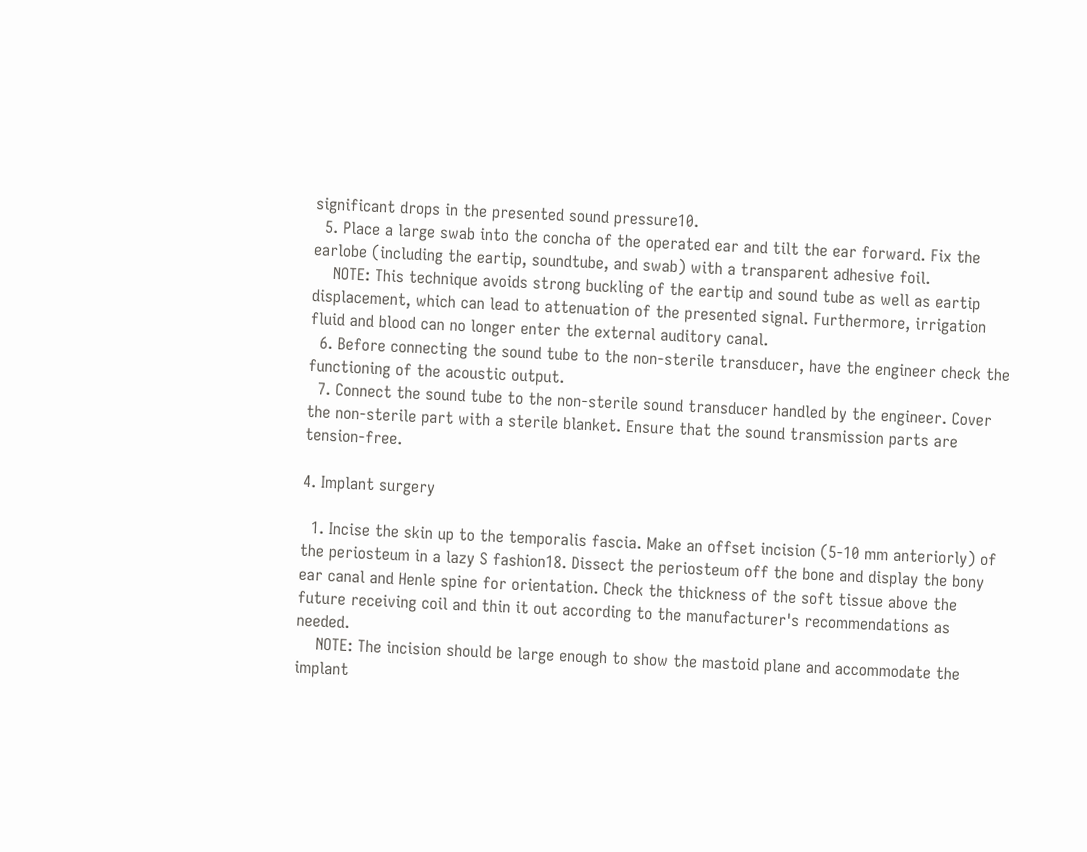significant drops in the presented sound pressure10.
  5. Place a large swab into the concha of the operated ear and tilt the ear forward. Fix the earlobe (including the eartip, soundtube, and swab) with a transparent adhesive foil.
    NOTE: This technique avoids strong buckling of the eartip and sound tube as well as eartip displacement, which can lead to attenuation of the presented signal. Furthermore, irrigation fluid and blood can no longer enter the external auditory canal.
  6. Before connecting the sound tube to the non-sterile transducer, have the engineer check the functioning of the acoustic output.
  7. Connect the sound tube to the non-sterile sound transducer handled by the engineer. Cover the non-sterile part with a sterile blanket. Ensure that the sound transmission parts are tension-free.

4. Implant surgery

  1. Incise the skin up to the temporalis fascia. Make an offset incision (5-10 mm anteriorly) of the periosteum in a lazy S fashion18. Dissect the periosteum off the bone and display the bony ear canal and Henle spine for orientation. Check the thickness of the soft tissue above the future receiving coil and thin it out according to the manufacturer's recommendations as needed.
    NOTE: The incision should be large enough to show the mastoid plane and accommodate the implant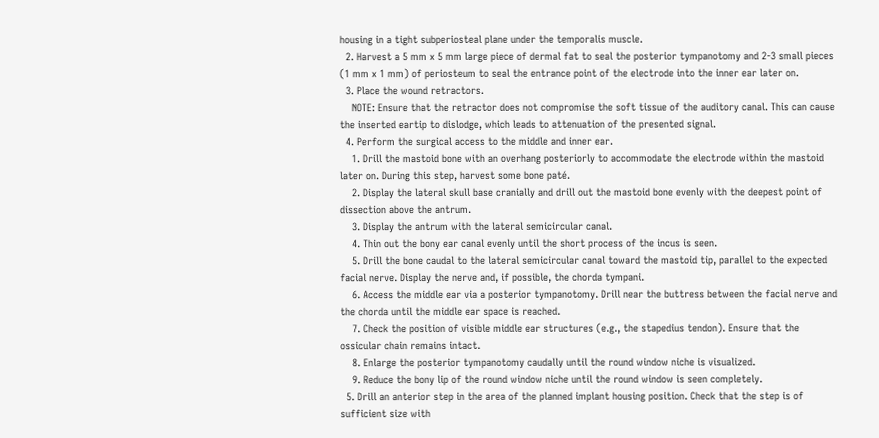housing in a tight subperiosteal plane under the temporalis muscle.
  2. Harvest a 5 mm x 5 mm large piece of dermal fat to seal the posterior tympanotomy and 2-3 small pieces (1 mm x 1 mm) of periosteum to seal the entrance point of the electrode into the inner ear later on.
  3. Place the wound retractors.
    NOTE: Ensure that the retractor does not compromise the soft tissue of the auditory canal. This can cause the inserted eartip to dislodge, which leads to attenuation of the presented signal.
  4. Perform the surgical access to the middle and inner ear.
    1. Drill the mastoid bone with an overhang posteriorly to accommodate the electrode within the mastoid later on. During this step, harvest some bone paté.
    2. Display the lateral skull base cranially and drill out the mastoid bone evenly with the deepest point of dissection above the antrum.
    3. Display the antrum with the lateral semicircular canal.
    4. Thin out the bony ear canal evenly until the short process of the incus is seen.
    5. Drill the bone caudal to the lateral semicircular canal toward the mastoid tip, parallel to the expected facial nerve. Display the nerve and, if possible, the chorda tympani.
    6. Access the middle ear via a posterior tympanotomy. Drill near the buttress between the facial nerve and the chorda until the middle ear space is reached.
    7. Check the position of visible middle ear structures (e.g., the stapedius tendon). Ensure that the ossicular chain remains intact.
    8. Enlarge the posterior tympanotomy caudally until the round window niche is visualized.
    9. Reduce the bony lip of the round window niche until the round window is seen completely.
  5. Drill an anterior step in the area of the planned implant housing position. Check that the step is of sufficient size with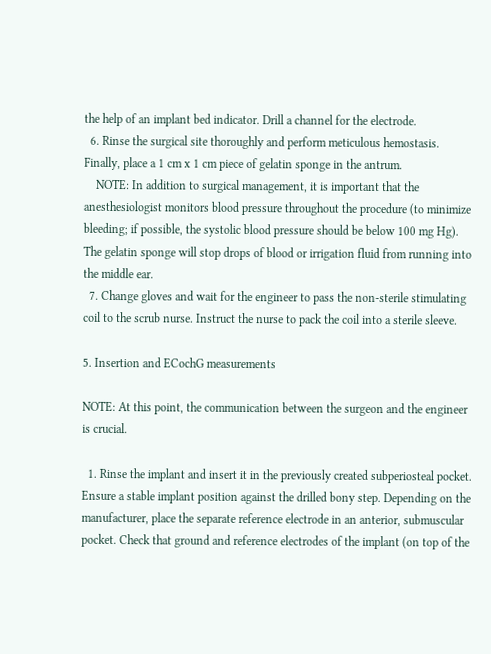the help of an implant bed indicator. Drill a channel for the electrode.
  6. Rinse the surgical site thoroughly and perform meticulous hemostasis. Finally, place a 1 cm x 1 cm piece of gelatin sponge in the antrum.
    NOTE: In addition to surgical management, it is important that the anesthesiologist monitors blood pressure throughout the procedure (to minimize bleeding; if possible, the systolic blood pressure should be below 100 mg Hg). The gelatin sponge will stop drops of blood or irrigation fluid from running into the middle ear.
  7. Change gloves and wait for the engineer to pass the non-sterile stimulating coil to the scrub nurse. Instruct the nurse to pack the coil into a sterile sleeve.

5. Insertion and ECochG measurements

NOTE: At this point, the communication between the surgeon and the engineer is crucial.

  1. Rinse the implant and insert it in the previously created subperiosteal pocket. Ensure a stable implant position against the drilled bony step. Depending on the manufacturer, place the separate reference electrode in an anterior, submuscular pocket. Check that ground and reference electrodes of the implant (on top of the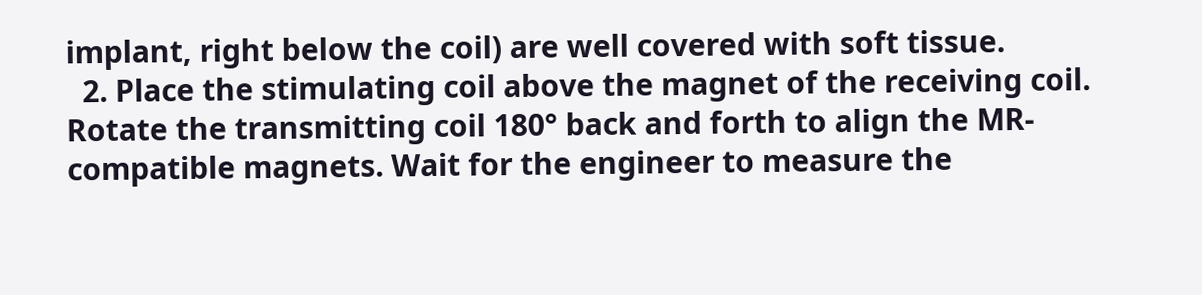implant, right below the coil) are well covered with soft tissue.
  2. Place the stimulating coil above the magnet of the receiving coil. Rotate the transmitting coil 180° back and forth to align the MR-compatible magnets. Wait for the engineer to measure the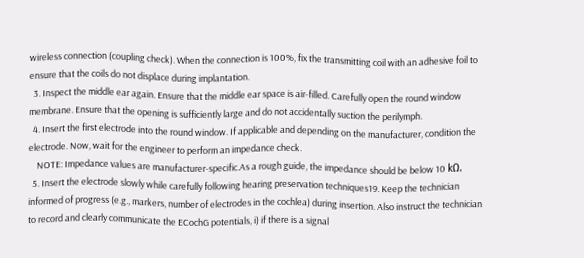wireless connection (coupling check). When the connection is 100%, fix the transmitting coil with an adhesive foil to ensure that the coils do not displace during implantation.
  3. Inspect the middle ear again. Ensure that the middle ear space is air-filled. Carefully open the round window membrane. Ensure that the opening is sufficiently large and do not accidentally suction the perilymph.
  4. Insert the first electrode into the round window. If applicable and depending on the manufacturer, condition the electrode. Now, wait for the engineer to perform an impedance check.
    NOTE: Impedance values are manufacturer-specific.As a rough guide, the impedance should be below 10 kΩ.
  5. Insert the electrode slowly while carefully following hearing preservation techniques19. Keep the technician informed of progress (e.g., markers, number of electrodes in the cochlea) during insertion. Also instruct the technician to record and clearly communicate the ECochG potentials, i) if there is a signal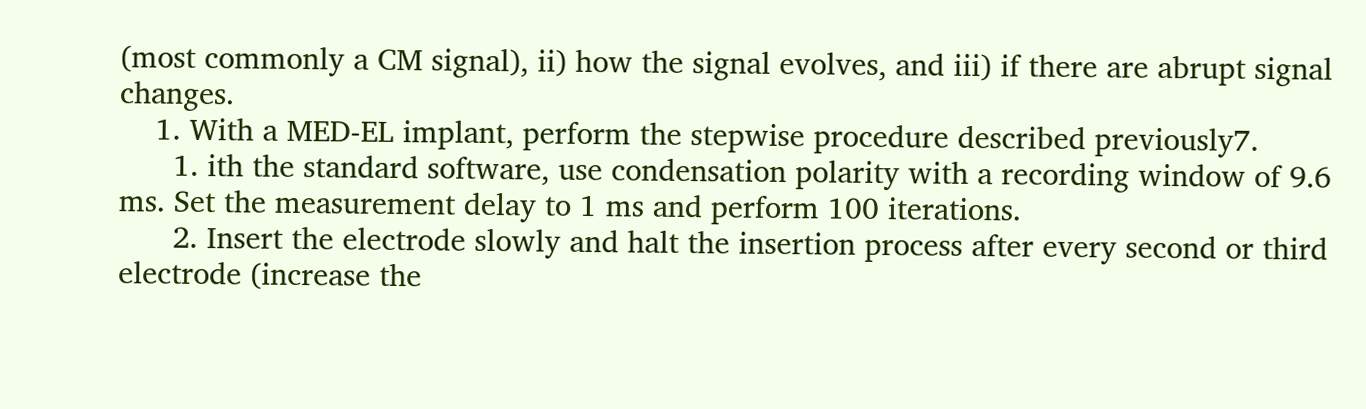(most commonly a CM signal), ii) how the signal evolves, and iii) if there are abrupt signal changes.
    1. With a MED-EL implant, perform the stepwise procedure described previously7.
      1. ith the standard software, use condensation polarity with a recording window of 9.6 ms. Set the measurement delay to 1 ms and perform 100 iterations.
      2. Insert the electrode slowly and halt the insertion process after every second or third electrode (increase the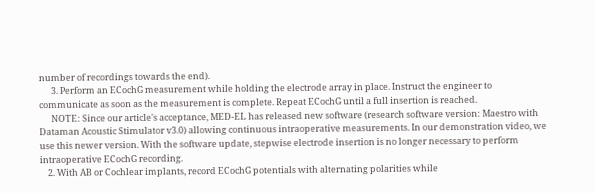number of recordings towards the end).
      3. Perform an ECochG measurement while holding the electrode array in place. Instruct the engineer to communicate as soon as the measurement is complete. Repeat ECochG until a full insertion is reached.
      NOTE: Since our article's acceptance, MED-EL has released new software (research software version: Maestro with Dataman Acoustic Stimulator v3.0) allowing continuous intraoperative measurements. In our demonstration video, we use this newer version. With the software update, stepwise electrode insertion is no longer necessary to perform intraoperative ECochG recording.
    2. With AB or Cochlear implants, record ECochG potentials with alternating polarities while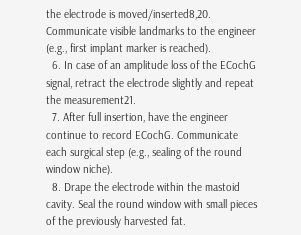the electrode is moved/inserted8,20. Communicate visible landmarks to the engineer (e.g., first implant marker is reached).
  6. In case of an amplitude loss of the ECochG signal, retract the electrode slightly and repeat the measurement21.
  7. After full insertion, have the engineer continue to record ECochG. Communicate each surgical step (e.g., sealing of the round window niche).
  8. Drape the electrode within the mastoid cavity. Seal the round window with small pieces of the previously harvested fat.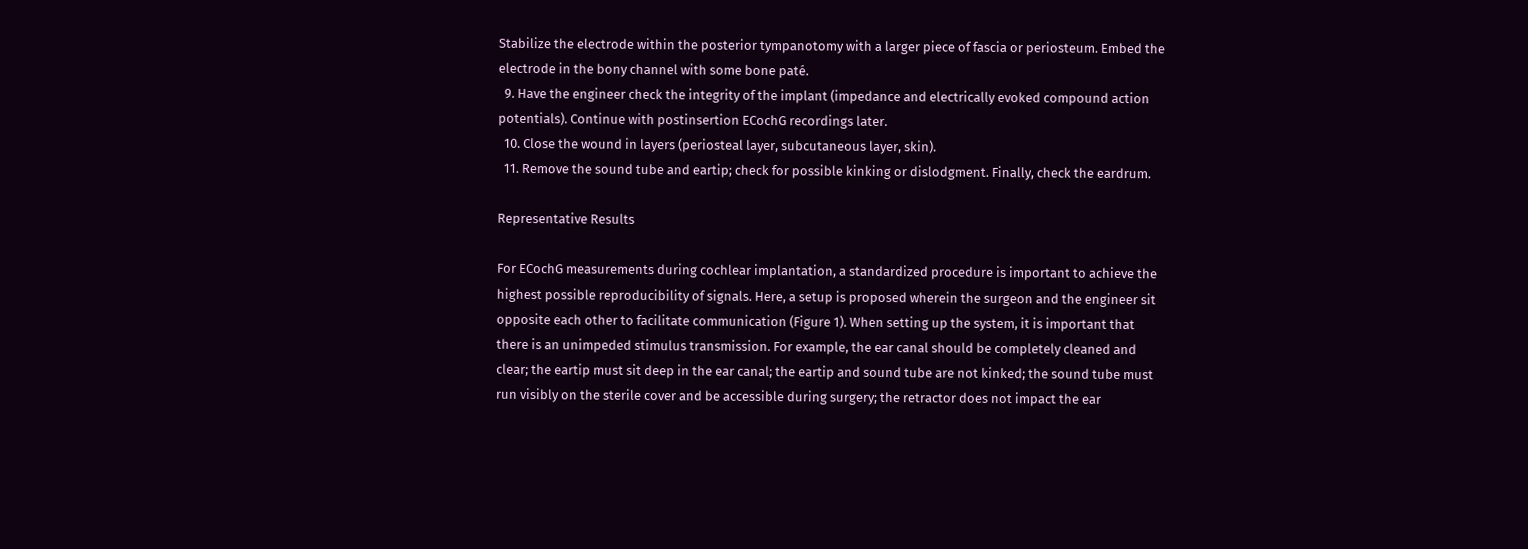Stabilize the electrode within the posterior tympanotomy with a larger piece of fascia or periosteum. Embed the electrode in the bony channel with some bone paté.
  9. Have the engineer check the integrity of the implant (impedance and electrically evoked compound action potentials). Continue with postinsertion ECochG recordings later.
  10. Close the wound in layers (periosteal layer, subcutaneous layer, skin).
  11. Remove the sound tube and eartip; check for possible kinking or dislodgment. Finally, check the eardrum.

Representative Results

For ECochG measurements during cochlear implantation, a standardized procedure is important to achieve the highest possible reproducibility of signals. Here, a setup is proposed wherein the surgeon and the engineer sit opposite each other to facilitate communication (Figure 1). When setting up the system, it is important that there is an unimpeded stimulus transmission. For example, the ear canal should be completely cleaned and clear; the eartip must sit deep in the ear canal; the eartip and sound tube are not kinked; the sound tube must run visibly on the sterile cover and be accessible during surgery; the retractor does not impact the ear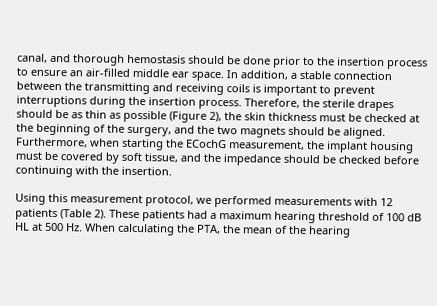canal, and thorough hemostasis should be done prior to the insertion process to ensure an air-filled middle ear space. In addition, a stable connection between the transmitting and receiving coils is important to prevent interruptions during the insertion process. Therefore, the sterile drapes should be as thin as possible (Figure 2), the skin thickness must be checked at the beginning of the surgery, and the two magnets should be aligned. Furthermore, when starting the ECochG measurement, the implant housing must be covered by soft tissue, and the impedance should be checked before continuing with the insertion.

Using this measurement protocol, we performed measurements with 12 patients (Table 2). These patients had a maximum hearing threshold of 100 dB HL at 500 Hz. When calculating the PTA, the mean of the hearing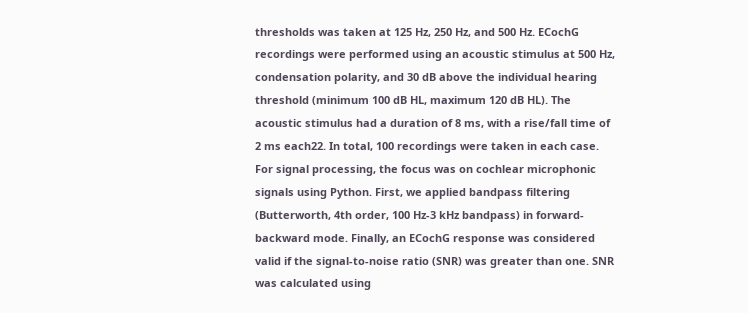thresholds was taken at 125 Hz, 250 Hz, and 500 Hz. ECochG recordings were performed using an acoustic stimulus at 500 Hz, condensation polarity, and 30 dB above the individual hearing threshold (minimum 100 dB HL, maximum 120 dB HL). The acoustic stimulus had a duration of 8 ms, with a rise/fall time of 2 ms each22. In total, 100 recordings were taken in each case. For signal processing, the focus was on cochlear microphonic signals using Python. First, we applied bandpass filtering (Butterworth, 4th order, 100 Hz-3 kHz bandpass) in forward-backward mode. Finally, an ECochG response was considered valid if the signal-to-noise ratio (SNR) was greater than one. SNR was calculated using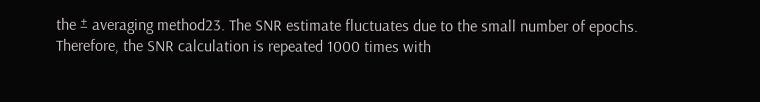the ± averaging method23. The SNR estimate fluctuates due to the small number of epochs. Therefore, the SNR calculation is repeated 1000 times with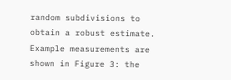random subdivisions to obtain a robust estimate. Example measurements are shown in Figure 3: the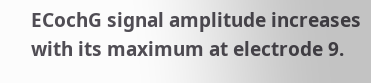ECochG signal amplitude increases with its maximum at electrode 9.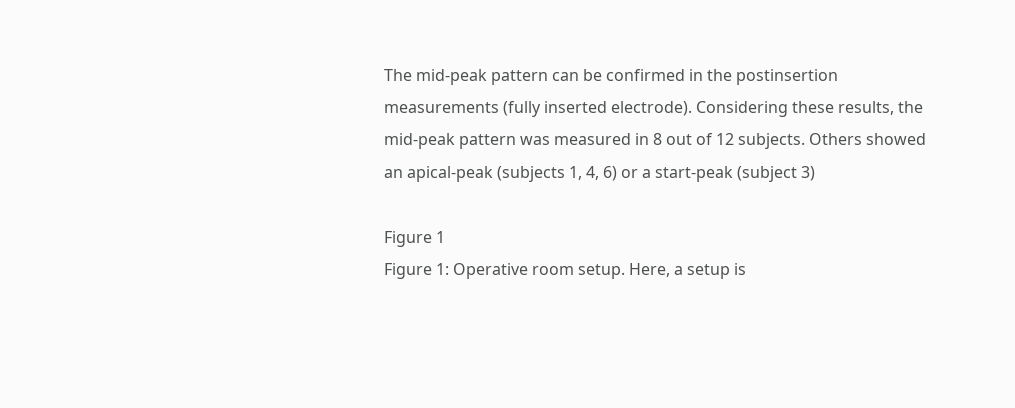The mid-peak pattern can be confirmed in the postinsertion measurements (fully inserted electrode). Considering these results, the mid-peak pattern was measured in 8 out of 12 subjects. Others showed an apical-peak (subjects 1, 4, 6) or a start-peak (subject 3)

Figure 1
Figure 1: Operative room setup. Here, a setup is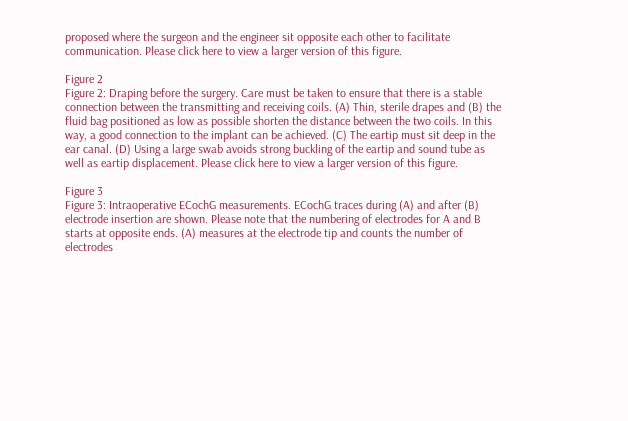proposed where the surgeon and the engineer sit opposite each other to facilitate communication. Please click here to view a larger version of this figure.

Figure 2
Figure 2: Draping before the surgery. Care must be taken to ensure that there is a stable connection between the transmitting and receiving coils. (A) Thin, sterile drapes and (B) the fluid bag positioned as low as possible shorten the distance between the two coils. In this way, a good connection to the implant can be achieved. (C) The eartip must sit deep in the ear canal. (D) Using a large swab avoids strong buckling of the eartip and sound tube as well as eartip displacement. Please click here to view a larger version of this figure.

Figure 3
Figure 3: Intraoperative ECochG measurements. ECochG traces during (A) and after (B) electrode insertion are shown. Please note that the numbering of electrodes for A and B starts at opposite ends. (A) measures at the electrode tip and counts the number of electrodes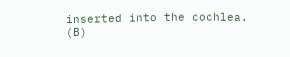inserted into the cochlea. (B)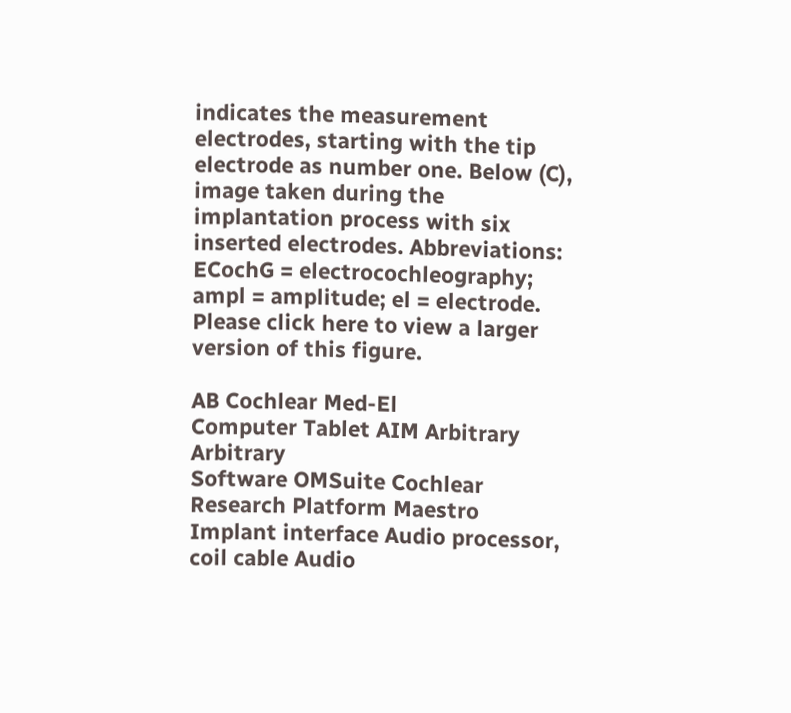indicates the measurement electrodes, starting with the tip electrode as number one. Below (C), image taken during the implantation process with six inserted electrodes. Abbreviations: ECochG = electrocochleography; ampl = amplitude; el = electrode. Please click here to view a larger version of this figure.

AB Cochlear Med-El
Computer Tablet AIM Arbitrary Arbitrary
Software OMSuite Cochlear Research Platform Maestro
Implant interface Audio processor, coil cable Audio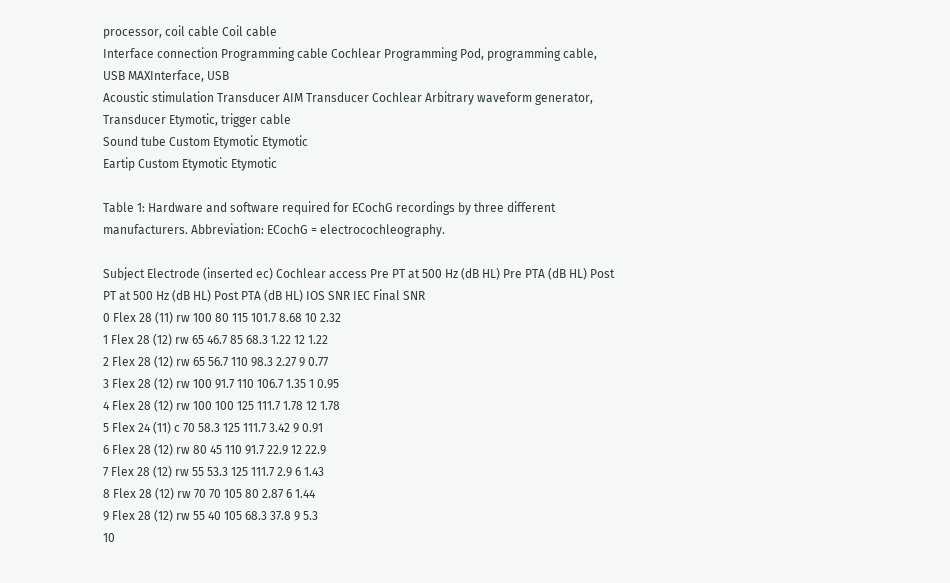processor, coil cable Coil cable
Interface connection Programming cable Cochlear Programming Pod, programming cable, USB MAXInterface, USB
Acoustic stimulation Transducer AIM Transducer Cochlear Arbitrary waveform generator, Transducer Etymotic, trigger cable
Sound tube Custom Etymotic Etymotic
Eartip Custom Etymotic Etymotic

Table 1: Hardware and software required for ECochG recordings by three different manufacturers. Abbreviation: ECochG = electrocochleography.

Subject Electrode (inserted ec) Cochlear access Pre PT at 500 Hz (dB HL) Pre PTA (dB HL) Post PT at 500 Hz (dB HL) Post PTA (dB HL) IOS SNR IEC Final SNR
0 Flex 28 (11) rw 100 80 115 101.7 8.68 10 2.32
1 Flex 28 (12) rw 65 46.7 85 68.3 1.22 12 1.22
2 Flex 28 (12) rw 65 56.7 110 98.3 2.27 9 0.77
3 Flex 28 (12) rw 100 91.7 110 106.7 1.35 1 0.95
4 Flex 28 (12) rw 100 100 125 111.7 1.78 12 1.78
5 Flex 24 (11) c 70 58.3 125 111.7 3.42 9 0.91
6 Flex 28 (12) rw 80 45 110 91.7 22.9 12 22.9
7 Flex 28 (12) rw 55 53.3 125 111.7 2.9 6 1.43
8 Flex 28 (12) rw 70 70 105 80 2.87 6 1.44
9 Flex 28 (12) rw 55 40 105 68.3 37.8 9 5.3
10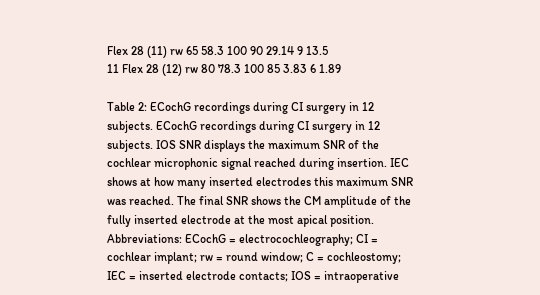Flex 28 (11) rw 65 58.3 100 90 29.14 9 13.5
11 Flex 28 (12) rw 80 78.3 100 85 3.83 6 1.89

Table 2: ECochG recordings during CI surgery in 12 subjects. ECochG recordings during CI surgery in 12 subjects. IOS SNR displays the maximum SNR of the cochlear microphonic signal reached during insertion. IEC shows at how many inserted electrodes this maximum SNR was reached. The final SNR shows the CM amplitude of the fully inserted electrode at the most apical position. Abbreviations: ECochG = electrocochleography; CI = cochlear implant; rw = round window; C = cochleostomy; IEC = inserted electrode contacts; IOS = intraoperative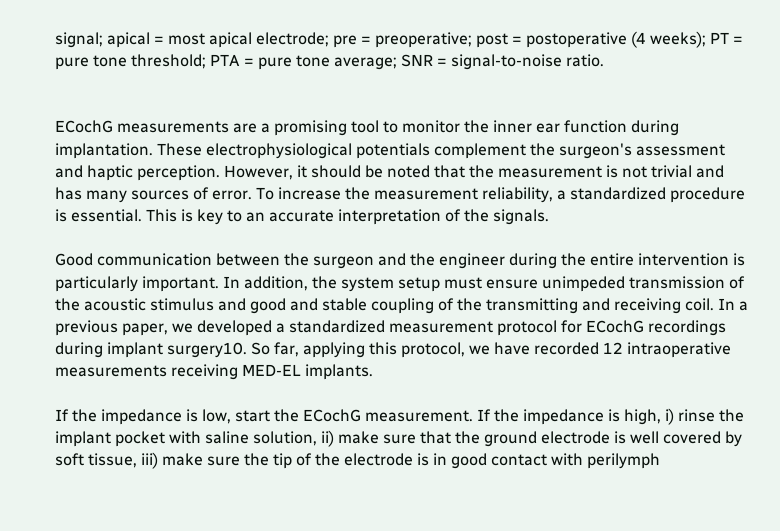signal; apical = most apical electrode; pre = preoperative; post = postoperative (4 weeks); PT = pure tone threshold; PTA = pure tone average; SNR = signal-to-noise ratio.


ECochG measurements are a promising tool to monitor the inner ear function during implantation. These electrophysiological potentials complement the surgeon's assessment and haptic perception. However, it should be noted that the measurement is not trivial and has many sources of error. To increase the measurement reliability, a standardized procedure is essential. This is key to an accurate interpretation of the signals.

Good communication between the surgeon and the engineer during the entire intervention is particularly important. In addition, the system setup must ensure unimpeded transmission of the acoustic stimulus and good and stable coupling of the transmitting and receiving coil. In a previous paper, we developed a standardized measurement protocol for ECochG recordings during implant surgery10. So far, applying this protocol, we have recorded 12 intraoperative measurements receiving MED-EL implants.

If the impedance is low, start the ECochG measurement. If the impedance is high, i) rinse the implant pocket with saline solution, ii) make sure that the ground electrode is well covered by soft tissue, iii) make sure the tip of the electrode is in good contact with perilymph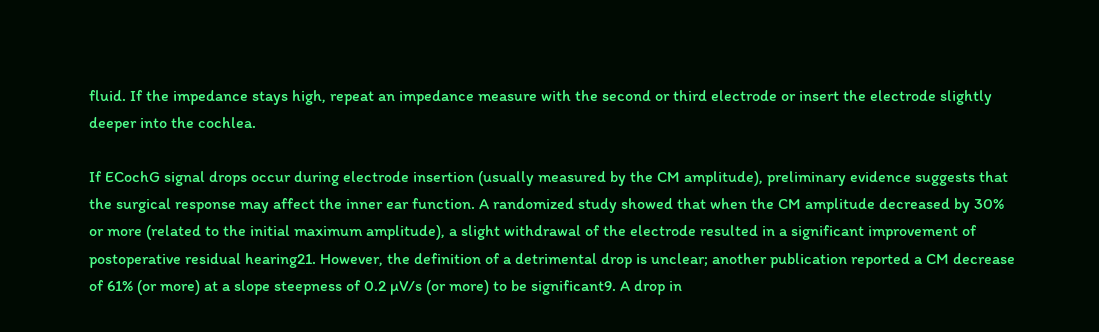fluid. If the impedance stays high, repeat an impedance measure with the second or third electrode or insert the electrode slightly deeper into the cochlea.

If ECochG signal drops occur during electrode insertion (usually measured by the CM amplitude), preliminary evidence suggests that the surgical response may affect the inner ear function. A randomized study showed that when the CM amplitude decreased by 30% or more (related to the initial maximum amplitude), a slight withdrawal of the electrode resulted in a significant improvement of postoperative residual hearing21. However, the definition of a detrimental drop is unclear; another publication reported a CM decrease of 61% (or more) at a slope steepness of 0.2 µV/s (or more) to be significant9. A drop in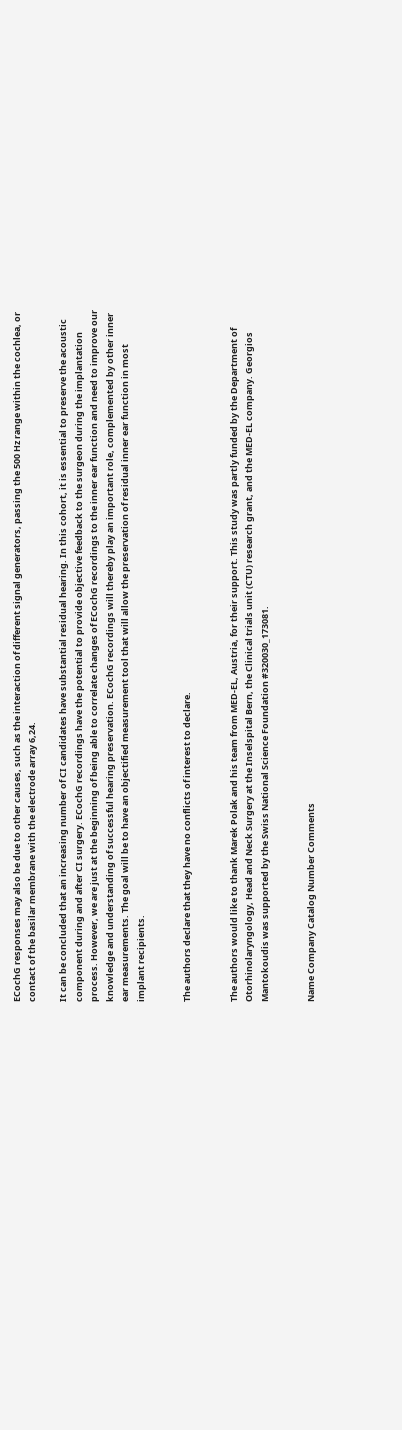ECochG responses may also be due to other causes, such as the interaction of different signal generators, passing the 500 Hz range within the cochlea, or contact of the basilar membrane with the electrode array 6,24.

It can be concluded that an increasing number of CI candidates have substantial residual hearing. In this cohort, it is essential to preserve the acoustic component during and after CI surgery. ECochG recordings have the potential to provide objective feedback to the surgeon during the implantation process. However, we are just at the beginning of being able to correlate changes of ECochG recordings to the inner ear function and need to improve our knowledge and understanding of successful hearing preservation. ECochG recordings will thereby play an important role, complemented by other inner ear measurements. The goal will be to have an objectified measurement tool that will allow the preservation of residual inner ear function in most implant recipients.


The authors declare that they have no conflicts of interest to declare.


The authors would like to thank Marek Polak and his team from MED-EL, Austria, for their support. This study was partly funded by the Department of Otorhinolaryngology, Head and Neck Surgery at the Inselspital Bern, the Clinical trials unit (CTU) research grant, and the MED-EL company. Georgios Mantokoudis was supported by the Swiss National Science Foundation #320030_173081.


Name Company Catalog Number Comments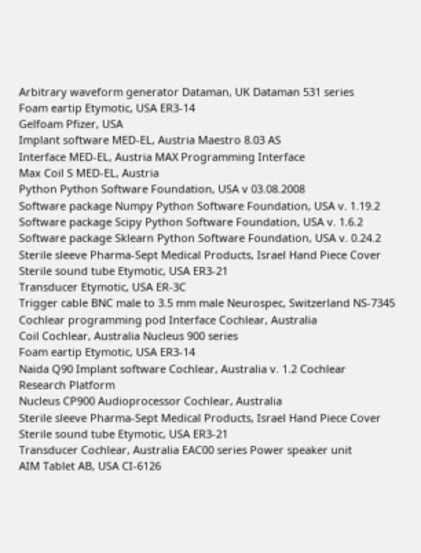Arbitrary waveform generator Dataman, UK Dataman 531 series
Foam eartip Etymotic, USA ER3-14
Gelfoam Pfizer, USA
Implant software MED-EL, Austria Maestro 8.03 AS
Interface MED-EL, Austria MAX Programming Interface
Max Coil S MED-EL, Austria
Python Python Software Foundation, USA v 03.08.2008
Software package Numpy Python Software Foundation, USA v. 1.19.2
Software package Scipy Python Software Foundation, USA v. 1.6.2
Software package Sklearn Python Software Foundation, USA v. 0.24.2
Sterile sleeve Pharma-Sept Medical Products, Israel Hand Piece Cover
Sterile sound tube Etymotic, USA ER3-21
Transducer Etymotic, USA ER-3C
Trigger cable BNC male to 3.5 mm male Neurospec, Switzerland NS-7345
Cochlear programming pod Interface Cochlear, Australia
Coil Cochlear, Australia Nucleus 900 series
Foam eartip Etymotic, USA ER3-14
Naida Q90 Implant software Cochlear, Australia v. 1.2 Cochlear Research Platform
Nucleus CP900 Audioprocessor Cochlear, Australia
Sterile sleeve Pharma-Sept Medical Products, Israel Hand Piece Cover
Sterile sound tube Etymotic, USA ER3-21
Transducer Cochlear, Australia EAC00 series Power speaker unit
AIM Tablet AB, USA CI-6126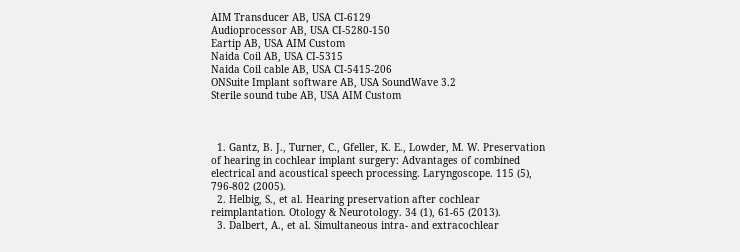AIM Transducer AB, USA CI-6129
Audioprocessor AB, USA CI-5280-150
Eartip AB, USA AIM Custom
Naida Coil AB, USA CI-5315
Naida Coil cable AB, USA CI-5415-206
ONSuite Implant software AB, USA SoundWave 3.2
Sterile sound tube AB, USA AIM Custom



  1. Gantz, B. J., Turner, C., Gfeller, K. E., Lowder, M. W. Preservation of hearing in cochlear implant surgery: Advantages of combined electrical and acoustical speech processing. Laryngoscope. 115 (5), 796-802 (2005).
  2. Helbig, S., et al. Hearing preservation after cochlear reimplantation. Otology & Neurotology. 34 (1), 61-65 (2013).
  3. Dalbert, A., et al. Simultaneous intra- and extracochlear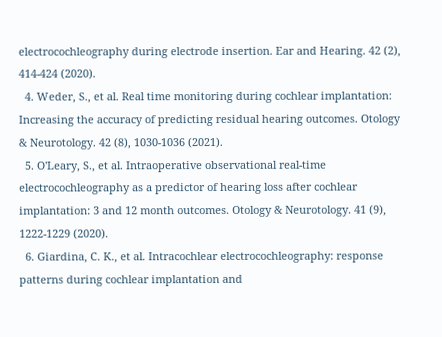electrocochleography during electrode insertion. Ear and Hearing. 42 (2), 414-424 (2020).
  4. Weder, S., et al. Real time monitoring during cochlear implantation: Increasing the accuracy of predicting residual hearing outcomes. Otology & Neurotology. 42 (8), 1030-1036 (2021).
  5. O'Leary, S., et al. Intraoperative observational real-time electrocochleography as a predictor of hearing loss after cochlear implantation: 3 and 12 month outcomes. Otology & Neurotology. 41 (9), 1222-1229 (2020).
  6. Giardina, C. K., et al. Intracochlear electrocochleography: response patterns during cochlear implantation and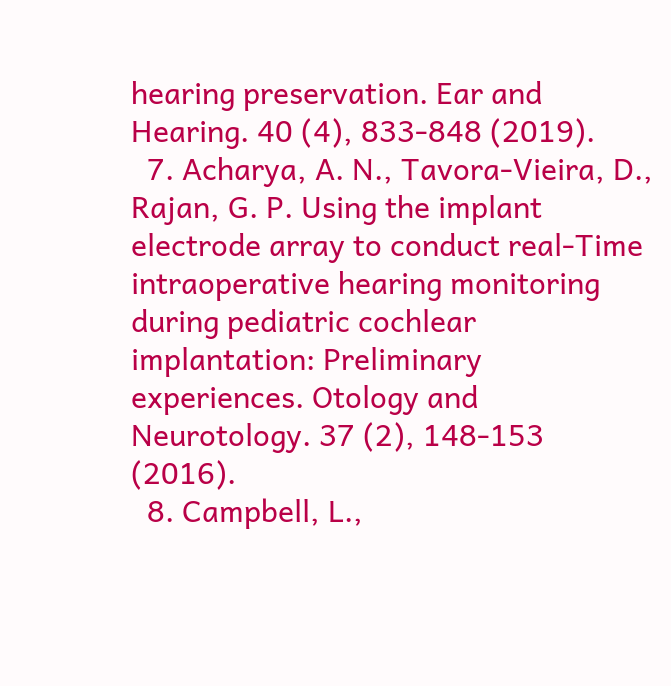hearing preservation. Ear and Hearing. 40 (4), 833-848 (2019).
  7. Acharya, A. N., Tavora-Vieira, D., Rajan, G. P. Using the implant electrode array to conduct real-Time intraoperative hearing monitoring during pediatric cochlear implantation: Preliminary experiences. Otology and Neurotology. 37 (2), 148-153 (2016).
  8. Campbell, L.,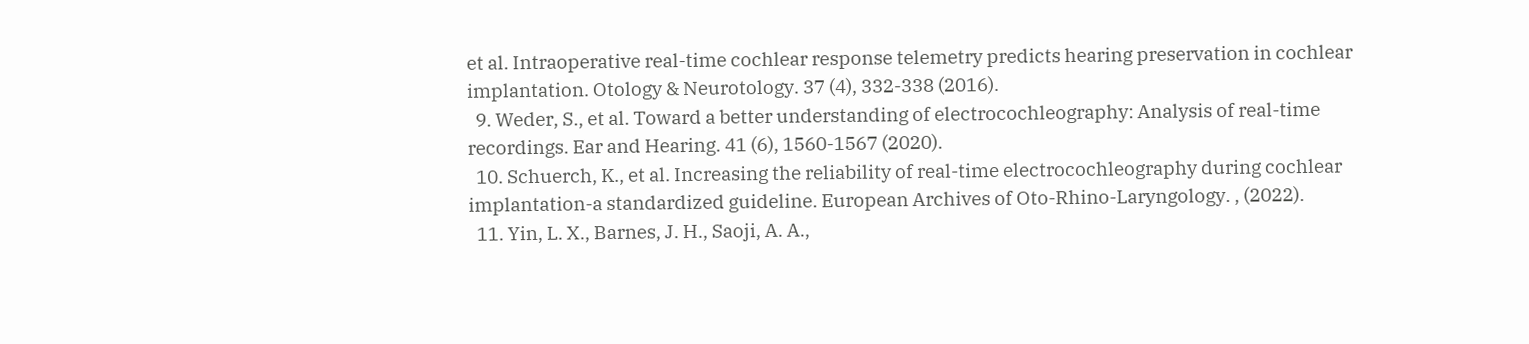et al. Intraoperative real-time cochlear response telemetry predicts hearing preservation in cochlear implantation. Otology & Neurotology. 37 (4), 332-338 (2016).
  9. Weder, S., et al. Toward a better understanding of electrocochleography: Analysis of real-time recordings. Ear and Hearing. 41 (6), 1560-1567 (2020).
  10. Schuerch, K., et al. Increasing the reliability of real-time electrocochleography during cochlear implantation-a standardized guideline. European Archives of Oto-Rhino-Laryngology. , (2022).
  11. Yin, L. X., Barnes, J. H., Saoji, A. A.,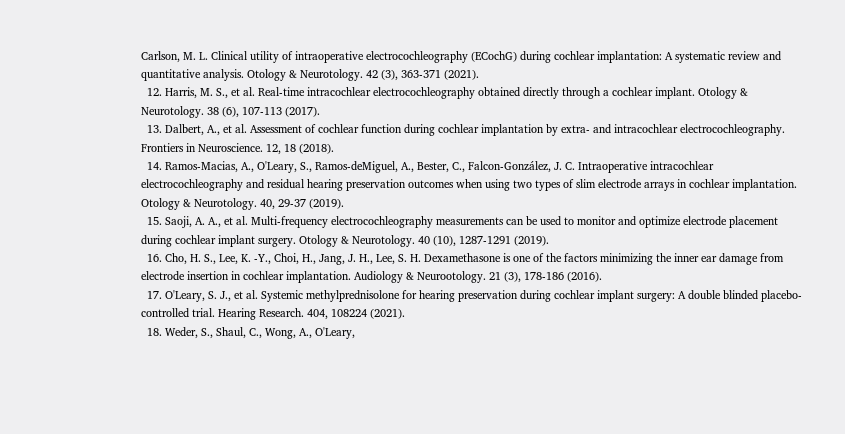Carlson, M. L. Clinical utility of intraoperative electrocochleography (ECochG) during cochlear implantation: A systematic review and quantitative analysis. Otology & Neurotology. 42 (3), 363-371 (2021).
  12. Harris, M. S., et al. Real-time intracochlear electrocochleography obtained directly through a cochlear implant. Otology & Neurotology. 38 (6), 107-113 (2017).
  13. Dalbert, A., et al. Assessment of cochlear function during cochlear implantation by extra- and intracochlear electrocochleography. Frontiers in Neuroscience. 12, 18 (2018).
  14. Ramos-Macias, A., O'Leary, S., Ramos-deMiguel, A., Bester, C., Falcon-González, J. C. Intraoperative intracochlear electrocochleography and residual hearing preservation outcomes when using two types of slim electrode arrays in cochlear implantation. Otology & Neurotology. 40, 29-37 (2019).
  15. Saoji, A. A., et al. Multi-frequency electrocochleography measurements can be used to monitor and optimize electrode placement during cochlear implant surgery. Otology & Neurotology. 40 (10), 1287-1291 (2019).
  16. Cho, H. S., Lee, K. -Y., Choi, H., Jang, J. H., Lee, S. H. Dexamethasone is one of the factors minimizing the inner ear damage from electrode insertion in cochlear implantation. Audiology & Neurootology. 21 (3), 178-186 (2016).
  17. O'Leary, S. J., et al. Systemic methylprednisolone for hearing preservation during cochlear implant surgery: A double blinded placebo-controlled trial. Hearing Research. 404, 108224 (2021).
  18. Weder, S., Shaul, C., Wong, A., O'Leary,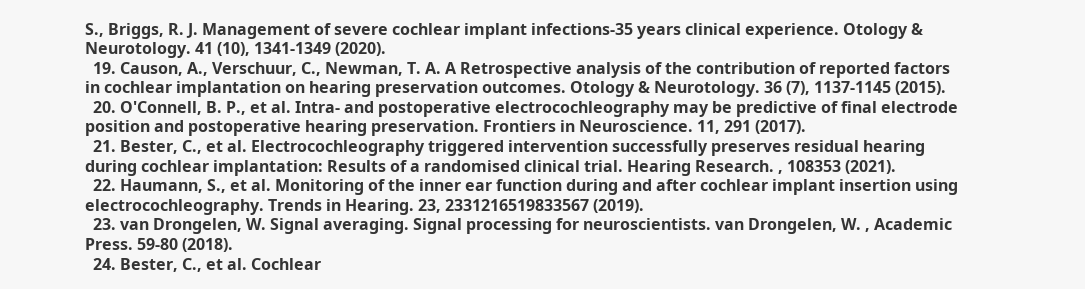S., Briggs, R. J. Management of severe cochlear implant infections-35 years clinical experience. Otology & Neurotology. 41 (10), 1341-1349 (2020).
  19. Causon, A., Verschuur, C., Newman, T. A. A Retrospective analysis of the contribution of reported factors in cochlear implantation on hearing preservation outcomes. Otology & Neurotology. 36 (7), 1137-1145 (2015).
  20. O'Connell, B. P., et al. Intra- and postoperative electrocochleography may be predictive of final electrode position and postoperative hearing preservation. Frontiers in Neuroscience. 11, 291 (2017).
  21. Bester, C., et al. Electrocochleography triggered intervention successfully preserves residual hearing during cochlear implantation: Results of a randomised clinical trial. Hearing Research. , 108353 (2021).
  22. Haumann, S., et al. Monitoring of the inner ear function during and after cochlear implant insertion using electrocochleography. Trends in Hearing. 23, 2331216519833567 (2019).
  23. van Drongelen, W. Signal averaging. Signal processing for neuroscientists. van Drongelen, W. , Academic Press. 59-80 (2018).
  24. Bester, C., et al. Cochlear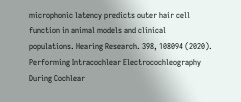microphonic latency predicts outer hair cell function in animal models and clinical populations. Hearing Research. 398, 108094 (2020).
Performing Intracochlear Electrocochleography During Cochlear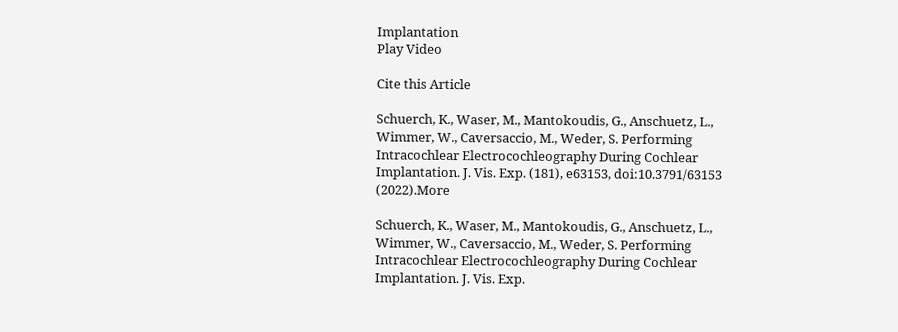Implantation
Play Video

Cite this Article

Schuerch, K., Waser, M., Mantokoudis, G., Anschuetz, L., Wimmer, W., Caversaccio, M., Weder, S. Performing Intracochlear Electrocochleography During Cochlear Implantation. J. Vis. Exp. (181), e63153, doi:10.3791/63153 (2022).More

Schuerch, K., Waser, M., Mantokoudis, G., Anschuetz, L., Wimmer, W., Caversaccio, M., Weder, S. Performing Intracochlear Electrocochleography During Cochlear Implantation. J. Vis. Exp.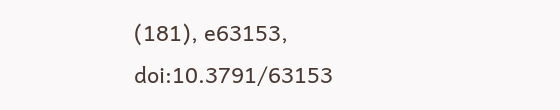(181), e63153, doi:10.3791/63153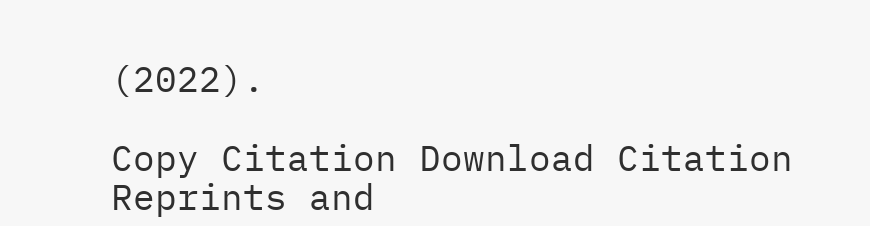(2022).

Copy Citation Download Citation Reprints and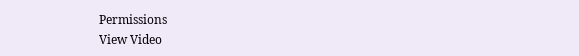Permissions
View Video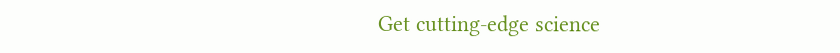Get cutting-edge science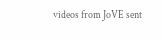videos from JoVE sent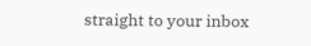straight to your inbox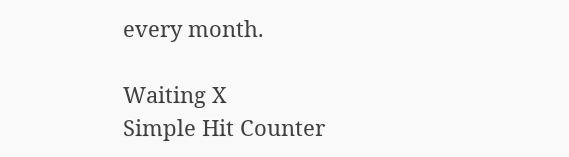every month.

Waiting X
Simple Hit Counter